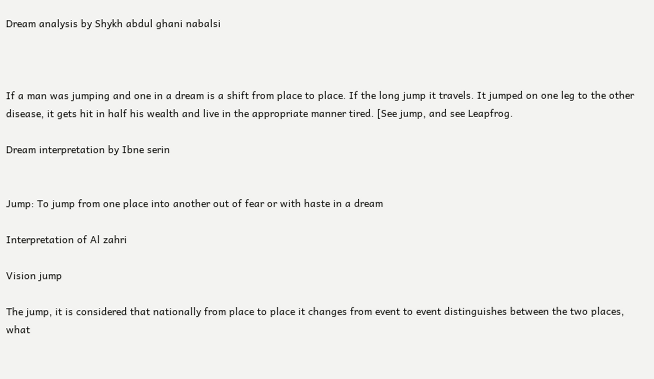Dream analysis by Shykh abdul ghani nabalsi



If a man was jumping and one in a dream is a shift from place to place. If the long jump it travels. It jumped on one leg to the other disease, it gets hit in half his wealth and live in the appropriate manner tired. [See jump, and see Leapfrog.

Dream interpretation by Ibne serin


Jump: To jump from one place into another out of fear or with haste in a dream

Interpretation of Al zahri

Vision jump

The jump, it is considered that nationally from place to place it changes from event to event distinguishes between the two places, what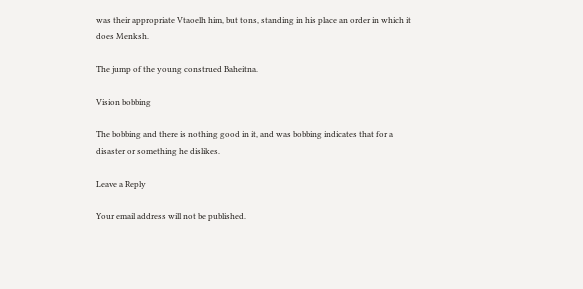was their appropriate Vtaoelh him, but tons, standing in his place an order in which it does Menksh.

The jump of the young construed Baheitna.

Vision bobbing

The bobbing and there is nothing good in it, and was bobbing indicates that for a disaster or something he dislikes.

Leave a Reply

Your email address will not be published.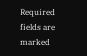Required fields are marked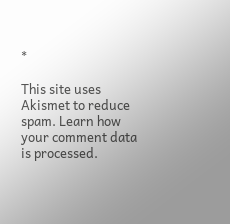*

This site uses Akismet to reduce spam. Learn how your comment data is processed.